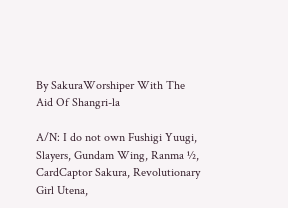By SakuraWorshiper With The Aid Of Shangri-la

A/N: I do not own Fushigi Yuugi, Slayers, Gundam Wing, Ranma ½, CardCaptor Sakura, Revolutionary Girl Utena,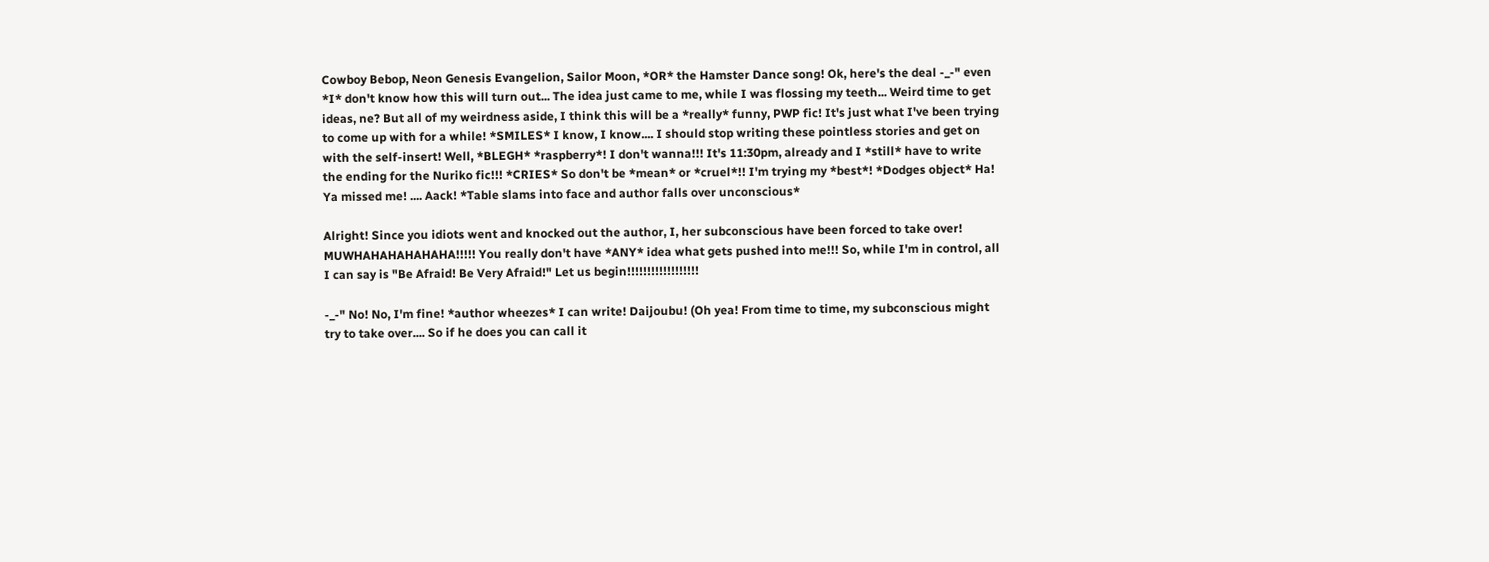Cowboy Bebop, Neon Genesis Evangelion, Sailor Moon, *OR* the Hamster Dance song! Ok, here's the deal -_-" even *I* don't know how this will turn out... The idea just came to me, while I was flossing my teeth... Weird time to get ideas, ne? But all of my weirdness aside, I think this will be a *really* funny, PWP fic! It's just what I've been trying to come up with for a while! *SMILES* I know, I know.... I should stop writing these pointless stories and get on with the self-insert! Well, *BLEGH* *raspberry*! I don't wanna!!! It's 11:30pm, already and I *still* have to write the ending for the Nuriko fic!!! *CRIES* So don't be *mean* or *cruel*!! I'm trying my *best*! *Dodges object* Ha! Ya missed me! .... Aack! *Table slams into face and author falls over unconscious*

Alright! Since you idiots went and knocked out the author, I, her subconscious have been forced to take over! MUWHAHAHAHAHAHA!!!!! You really don't have *ANY* idea what gets pushed into me!!! So, while I'm in control, all I can say is "Be Afraid! Be Very Afraid!" Let us begin!!!!!!!!!!!!!!!!!!

-_-" No! No, I'm fine! *author wheezes* I can write! Daijoubu! (Oh yea! From time to time, my subconscious might try to take over.... So if he does you can call it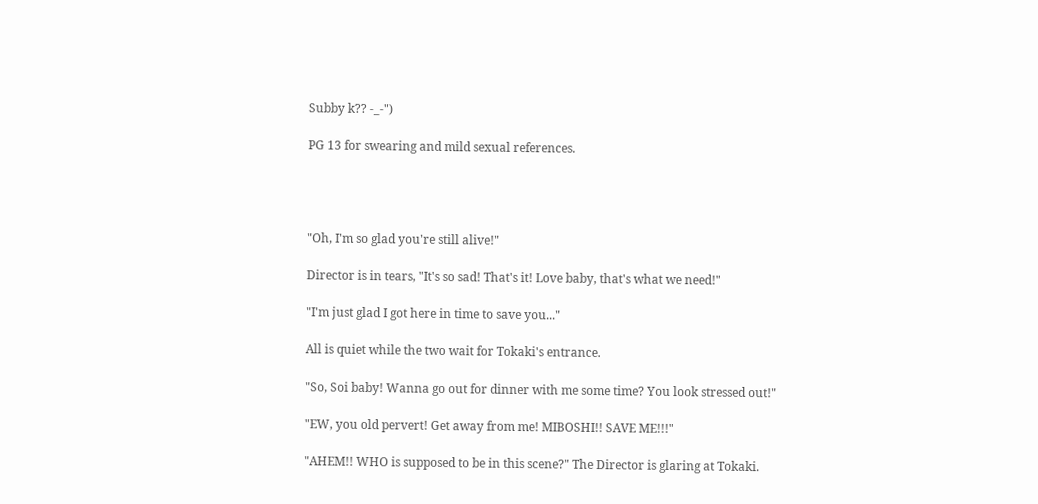Subby k?? -_-")

PG 13 for swearing and mild sexual references.




"Oh, I'm so glad you're still alive!"

Director is in tears, "It's so sad! That's it! Love baby, that's what we need!"

"I'm just glad I got here in time to save you..."

All is quiet while the two wait for Tokaki's entrance.

"So, Soi baby! Wanna go out for dinner with me some time? You look stressed out!"

"EW, you old pervert! Get away from me! MIBOSHI!! SAVE ME!!!"

"AHEM!! WHO is supposed to be in this scene?" The Director is glaring at Tokaki.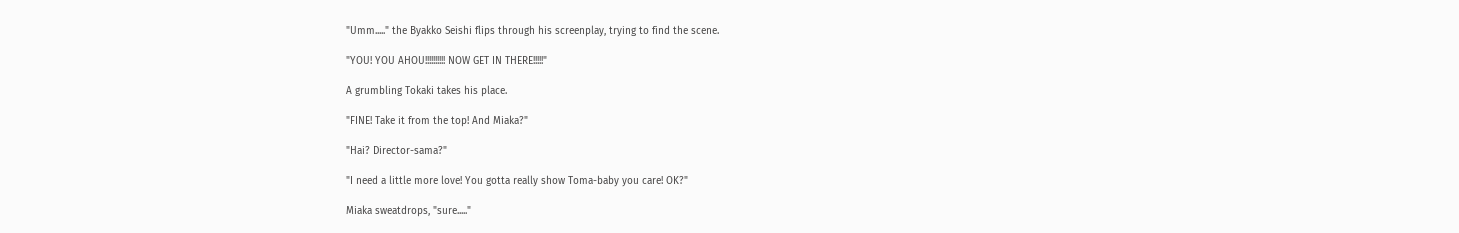"Umm....." the Byakko Seishi flips through his screenplay, trying to find the scene.

"YOU! YOU AHOU!!!!!!!!!! NOW GET IN THERE!!!!!"

A grumbling Tokaki takes his place.

"FINE! Take it from the top! And Miaka?"

"Hai? Director-sama?"

"I need a little more love! You gotta really show Toma-baby you care! OK?"

Miaka sweatdrops, "sure....."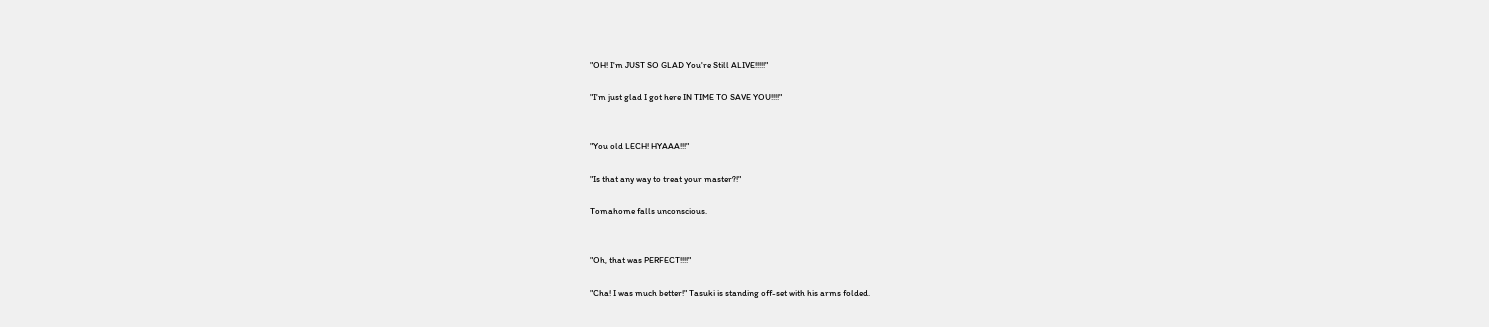"OH! I'm JUST SO GLAD You're Still ALIVE!!!!!"

"I'm just glad I got here IN TIME TO SAVE YOU!!!!"


"You old LECH! HYAAA!!!"

"Is that any way to treat your master?!"

Tomahome falls unconscious.


"Oh, that was PERFECT!!!!"

"Cha! I was much better!" Tasuki is standing off-set with his arms folded.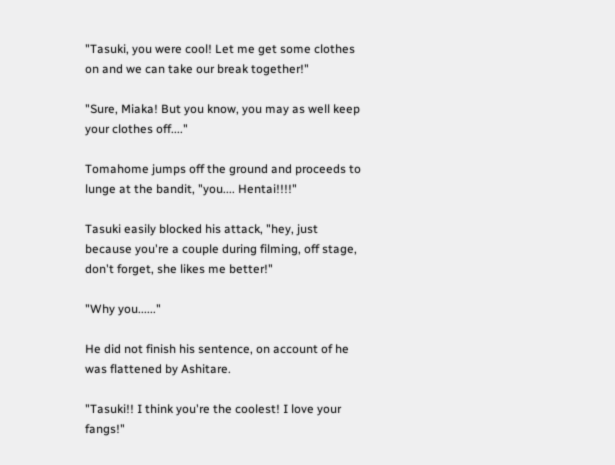"Tasuki, you were cool! Let me get some clothes on and we can take our break together!"

"Sure, Miaka! But you know, you may as well keep your clothes off...."

Tomahome jumps off the ground and proceeds to lunge at the bandit, "you.... Hentai!!!!"

Tasuki easily blocked his attack, "hey, just because you're a couple during filming, off stage, don't forget, she likes me better!"

"Why you......"

He did not finish his sentence, on account of he was flattened by Ashitare.

"Tasuki!! I think you're the coolest! I love your fangs!"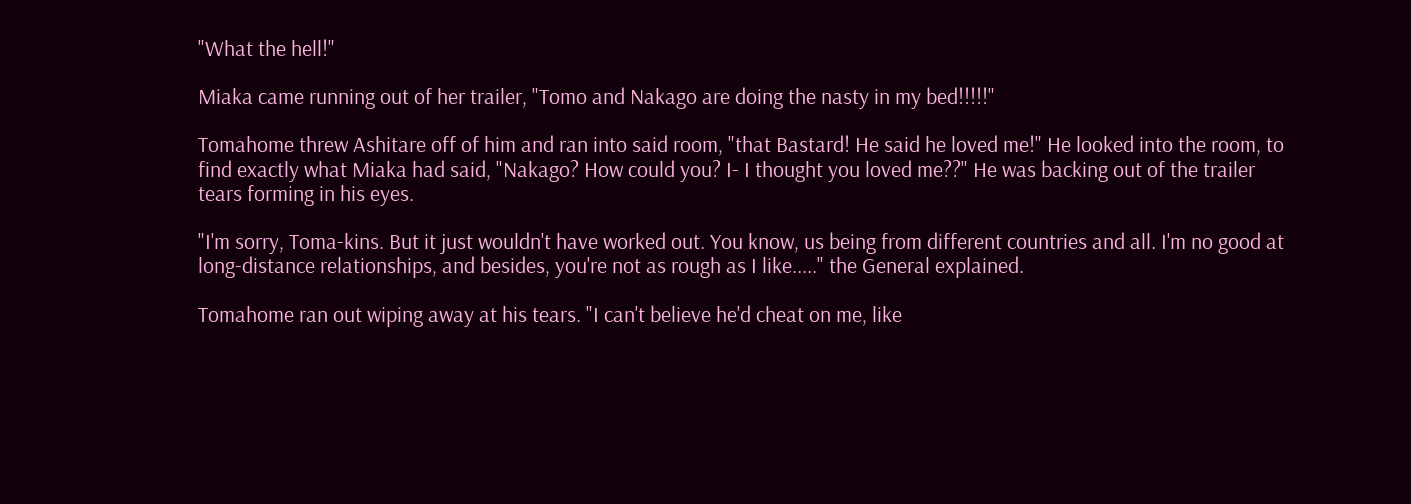"What the hell!"

Miaka came running out of her trailer, "Tomo and Nakago are doing the nasty in my bed!!!!!"

Tomahome threw Ashitare off of him and ran into said room, "that Bastard! He said he loved me!" He looked into the room, to find exactly what Miaka had said, "Nakago? How could you? I- I thought you loved me??" He was backing out of the trailer tears forming in his eyes.

"I'm sorry, Toma-kins. But it just wouldn't have worked out. You know, us being from different countries and all. I'm no good at long-distance relationships, and besides, you're not as rough as I like....." the General explained.

Tomahome ran out wiping away at his tears. "I can't believe he'd cheat on me, like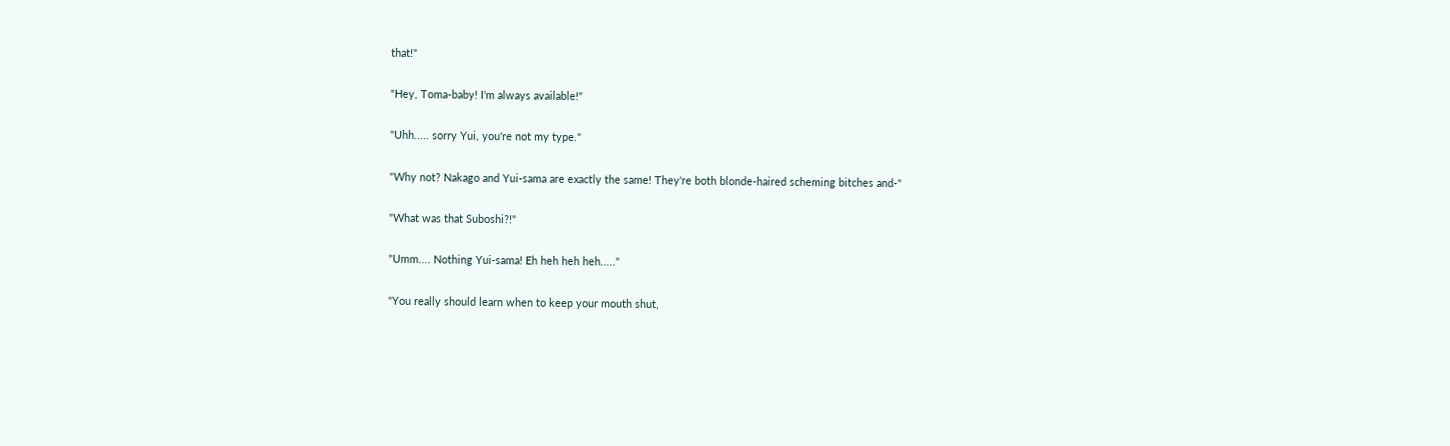that!"

"Hey, Toma-baby! I'm always available!"

"Uhh..... sorry Yui, you're not my type."

"Why not? Nakago and Yui-sama are exactly the same! They're both blonde-haired scheming bitches and-"

"What was that Suboshi?!"

"Umm.... Nothing Yui-sama! Eh heh heh heh....."

"You really should learn when to keep your mouth shut,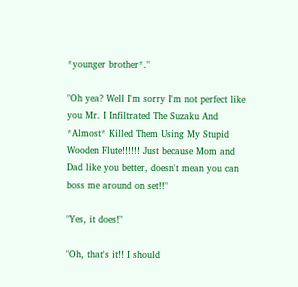*younger brother*."

"Oh yea? Well I'm sorry I'm not perfect like you Mr. I Infiltrated The Suzaku And *Almost* Killed Them Using My Stupid Wooden Flute!!!!!! Just because Mom and Dad like you better, doesn't mean you can boss me around on set!!"

"Yes, it does!"

"Oh, that's it!! I should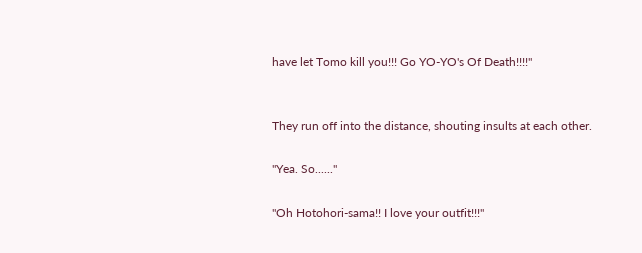have let Tomo kill you!!! Go YO-YO's Of Death!!!!"


They run off into the distance, shouting insults at each other.

"Yea. So......"

"Oh Hotohori-sama!! I love your outfit!!!"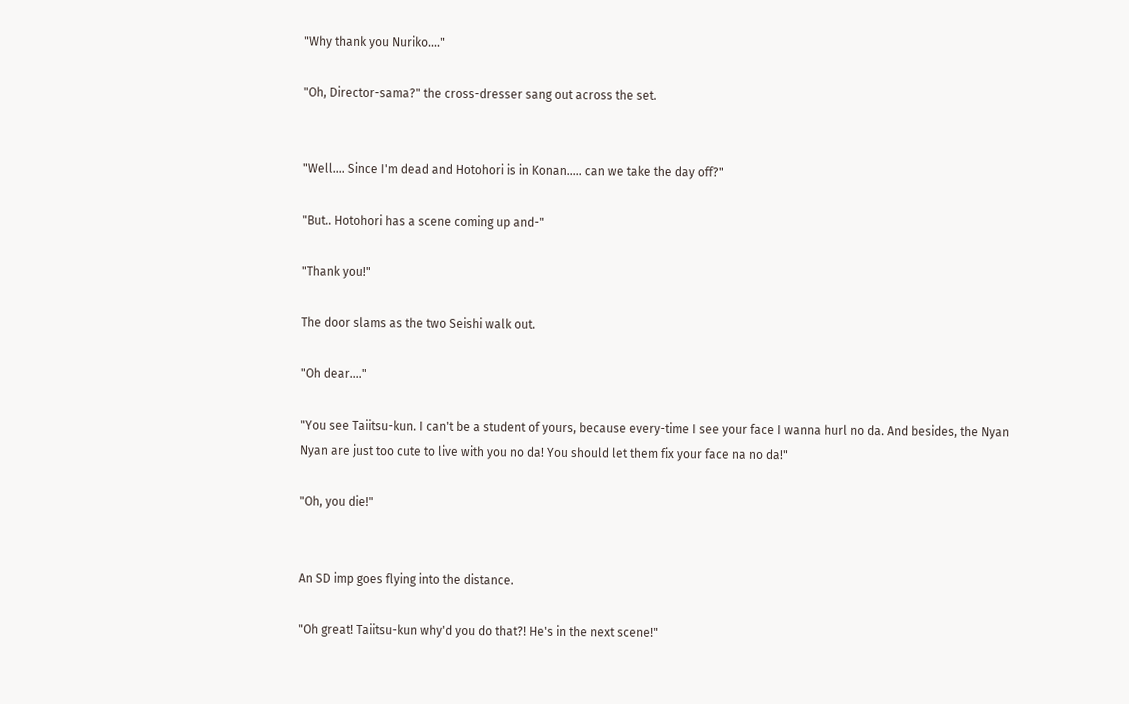"Why thank you Nuriko...."

"Oh, Director-sama?" the cross-dresser sang out across the set.


"Well.... Since I'm dead and Hotohori is in Konan..... can we take the day off?"

"But.. Hotohori has a scene coming up and-"

"Thank you!"

The door slams as the two Seishi walk out.

"Oh dear...."

"You see Taiitsu-kun. I can't be a student of yours, because every-time I see your face I wanna hurl no da. And besides, the Nyan Nyan are just too cute to live with you no da! You should let them fix your face na no da!"

"Oh, you die!"


An SD imp goes flying into the distance.

"Oh great! Taiitsu-kun why'd you do that?! He's in the next scene!"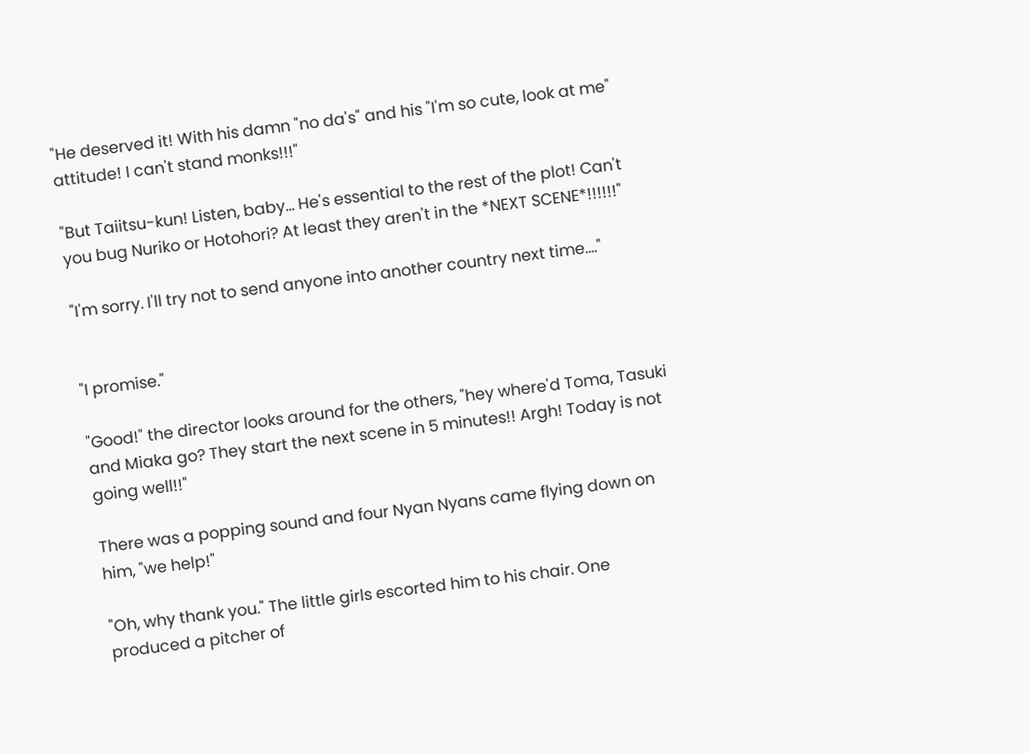"He deserved it! With his damn "no da's" and his "I'm so cute, look at me" attitude! I can't stand monks!!!"

"But Taiitsu-kun! Listen, baby... He's essential to the rest of the plot! Can't you bug Nuriko or Hotohori? At least they aren't in the *NEXT SCENE*!!!!!!"

"I'm sorry. I'll try not to send anyone into another country next time...."


"I promise."

"Good!" the director looks around for the others, "hey where'd Toma, Tasuki and Miaka go? They start the next scene in 5 minutes!! Argh! Today is not going well!!"

There was a popping sound and four Nyan Nyans came flying down on him, "we help!"

"Oh, why thank you." The little girls escorted him to his chair. One produced a pitcher of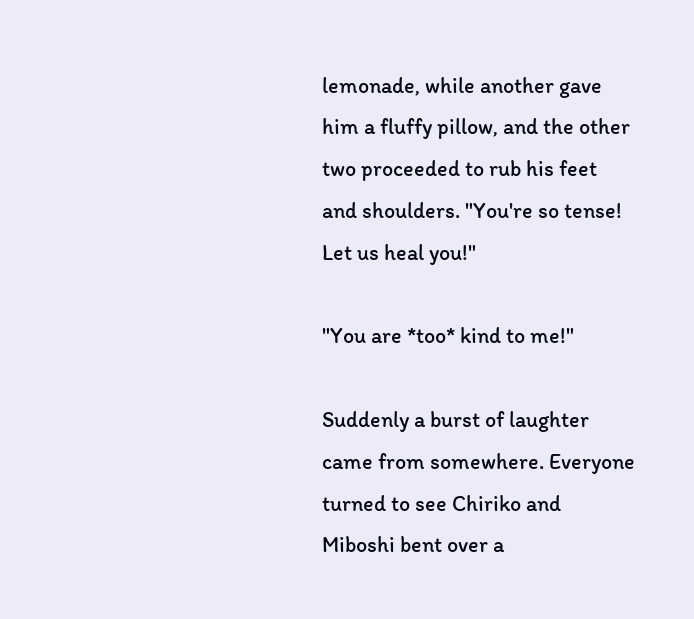lemonade, while another gave him a fluffy pillow, and the other two proceeded to rub his feet and shoulders. "You're so tense! Let us heal you!"

"You are *too* kind to me!"

Suddenly a burst of laughter came from somewhere. Everyone turned to see Chiriko and Miboshi bent over a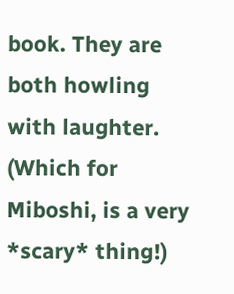book. They are both howling with laughter. (Which for Miboshi, is a very *scary* thing!)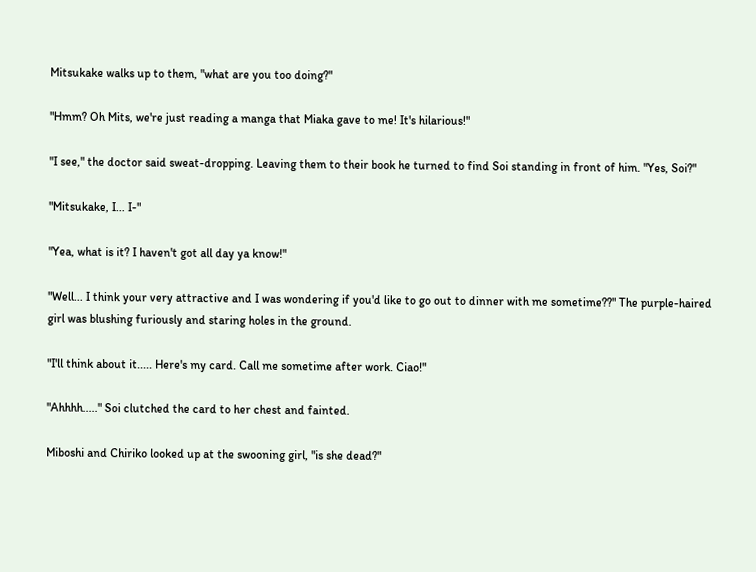Mitsukake walks up to them, "what are you too doing?"

"Hmm? Oh Mits, we're just reading a manga that Miaka gave to me! It's hilarious!"

"I see," the doctor said sweat-dropping. Leaving them to their book he turned to find Soi standing in front of him. "Yes, Soi?"

"Mitsukake, I... I-"

"Yea, what is it? I haven't got all day ya know!"

"Well... I think your very attractive and I was wondering if you'd like to go out to dinner with me sometime??" The purple-haired girl was blushing furiously and staring holes in the ground.

"I'll think about it..... Here's my card. Call me sometime after work. Ciao!"

"Ahhhh....." Soi clutched the card to her chest and fainted.

Miboshi and Chiriko looked up at the swooning girl, "is she dead?"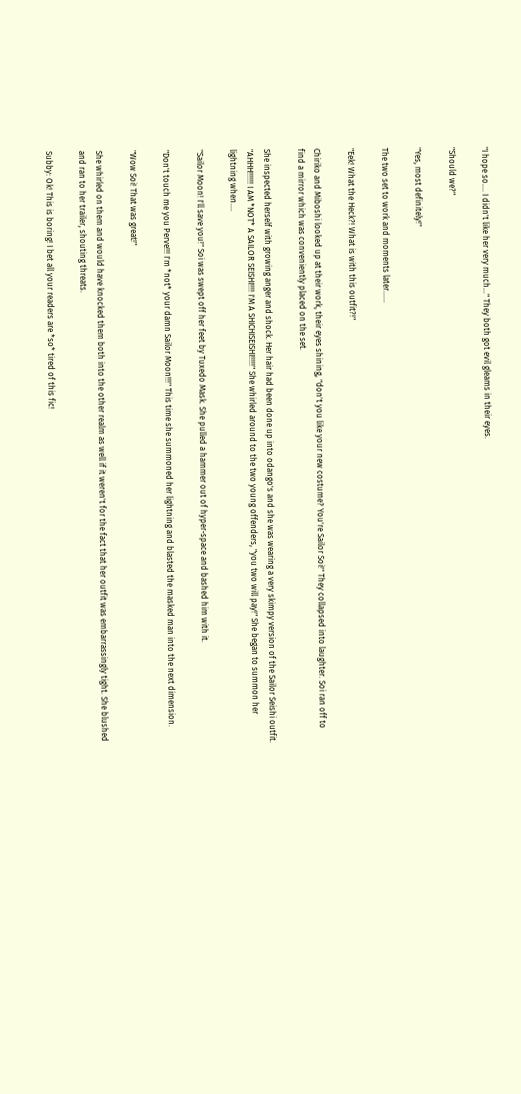"I hope so.... I didn't like her very much..." They both got evil gleams in their eyes.

"Should we?"

"Yes, most definitely!"

The two set to work and moments later......

"Eek! What the Heck?! What is with this outfit?!"

Chiriko and Miboshi looked up at their work, their eyes shining, "don't you like your new costume? You're Sailor Soi!" They collapsed into laughter. Soi ran off to find a mirror which was conveniently placed on the set.

She inspected herself with growing anger and shock. Her hair had been done up into odango's and she was wearing a very skimpy version of the Sailor Seishi outfit. "AHHH!!!!!! I AM *NOT* A SAILOR SEISHI!!!! I'M A SHICHISEISHI!!!!!" She whirled around to the two young offenders, "you two will pay!" She began to summon her lightning when....

"Sailor Moon! I'll save you!" Soi was swept off her feet by Tuxedo Mask. She pulled a hammer out of hyper-space and bashed him with it.

"Don't touch me you Perve!!! I'm *not* your damn Sailor Moon!!!" This time she summoned her lightning and blasted the masked man into the next dimension.

"Wow Soi! That was great!"

She whirled on them and would have knocked them both into the other realm as well if it weren't for the fact that her outfit was embarrassingly tight. She blushed and ran to her trailer, shouting threats.

Subby: Ok! This is boring! I bet all your readers are *so* tired of this fic!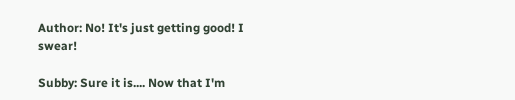Author: No! It's just getting good! I swear!

Subby: Sure it is.... Now that I'm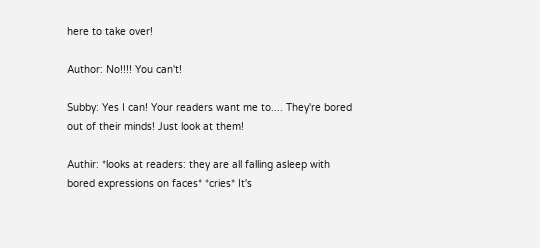here to take over!

Author: No!!!! You can't!

Subby: Yes I can! Your readers want me to.... They're bored out of their minds! Just look at them!

Authir: *looks at readers: they are all falling asleep with bored expressions on faces* *cries* It's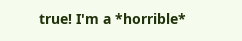true! I'm a *horrible*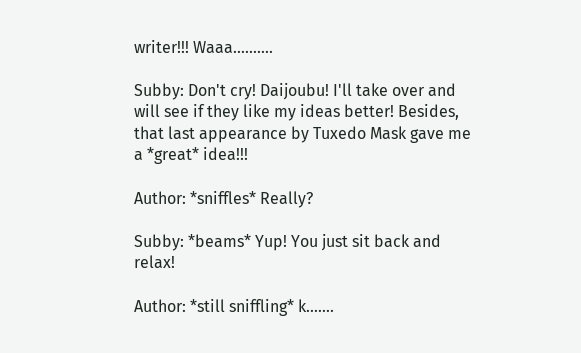writer!!! Waaa..........

Subby: Don't cry! Daijoubu! I'll take over and will see if they like my ideas better! Besides, that last appearance by Tuxedo Mask gave me a *great* idea!!!

Author: *sniffles* Really?

Subby: *beams* Yup! You just sit back and relax!

Author: *still sniffling* k.......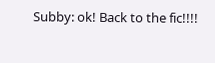Subby: ok! Back to the fic!!!!